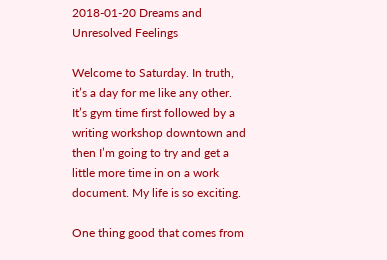2018-01-20 Dreams and Unresolved Feelings

Welcome to Saturday. In truth, it’s a day for me like any other. It’s gym time first followed by a writing workshop downtown and then I’m going to try and get a little more time in on a work document. My life is so exciting.

One thing good that comes from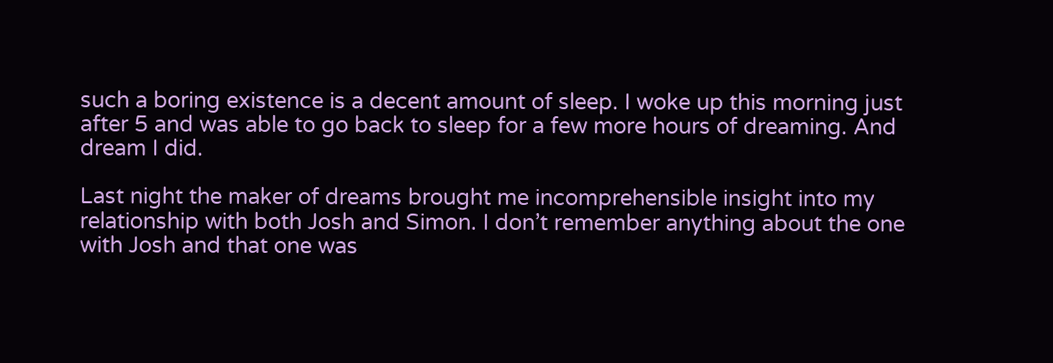such a boring existence is a decent amount of sleep. I woke up this morning just after 5 and was able to go back to sleep for a few more hours of dreaming. And dream I did.

Last night the maker of dreams brought me incomprehensible insight into my relationship with both Josh and Simon. I don’t remember anything about the one with Josh and that one was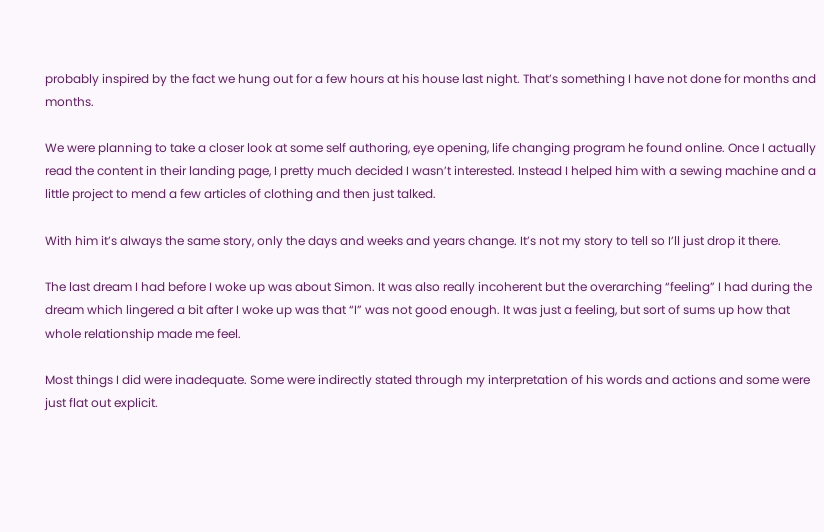probably inspired by the fact we hung out for a few hours at his house last night. That’s something I have not done for months and months.

We were planning to take a closer look at some self authoring, eye opening, life changing program he found online. Once I actually read the content in their landing page, I pretty much decided I wasn’t interested. Instead I helped him with a sewing machine and a little project to mend a few articles of clothing and then just talked.

With him it’s always the same story, only the days and weeks and years change. It’s not my story to tell so I’ll just drop it there.

The last dream I had before I woke up was about Simon. It was also really incoherent but the overarching “feeling” I had during the dream which lingered a bit after I woke up was that “I” was not good enough. It was just a feeling, but sort of sums up how that whole relationship made me feel.

Most things I did were inadequate. Some were indirectly stated through my interpretation of his words and actions and some were just flat out explicit.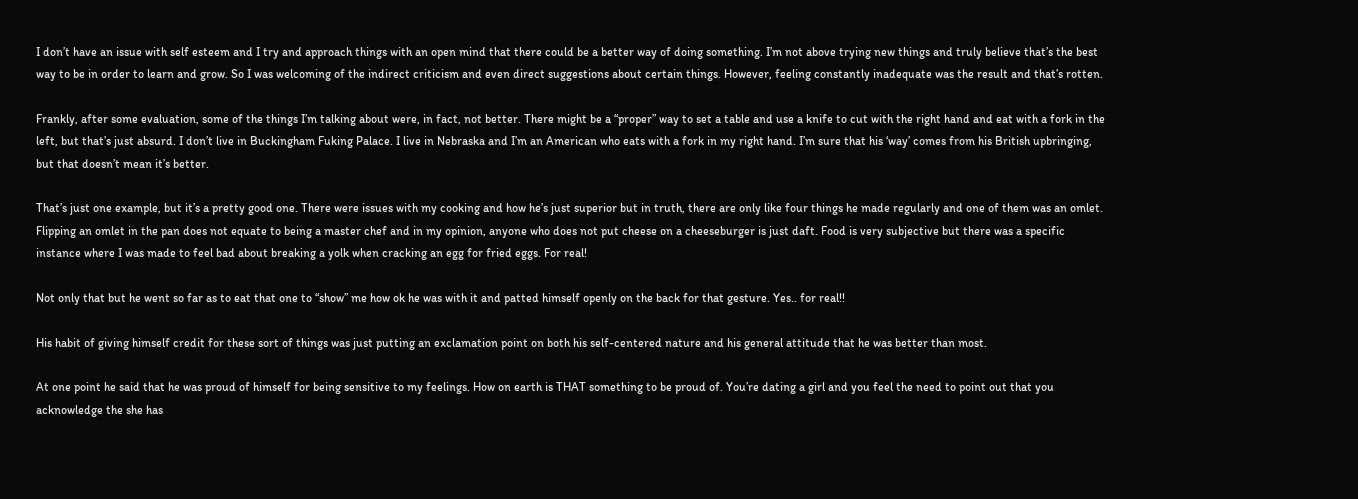I don’t have an issue with self esteem and I try and approach things with an open mind that there could be a better way of doing something. I’m not above trying new things and truly believe that’s the best way to be in order to learn and grow. So I was welcoming of the indirect criticism and even direct suggestions about certain things. However, feeling constantly inadequate was the result and that’s rotten.

Frankly, after some evaluation, some of the things I’m talking about were, in fact, not better. There might be a “proper” way to set a table and use a knife to cut with the right hand and eat with a fork in the left, but that’s just absurd. I don’t live in Buckingham Fuking Palace. I live in Nebraska and I’m an American who eats with a fork in my right hand. I’m sure that his ‘way’ comes from his British upbringing, but that doesn’t mean it’s better.

That’s just one example, but it’s a pretty good one. There were issues with my cooking and how he’s just superior but in truth, there are only like four things he made regularly and one of them was an omlet. Flipping an omlet in the pan does not equate to being a master chef and in my opinion, anyone who does not put cheese on a cheeseburger is just daft. Food is very subjective but there was a specific instance where I was made to feel bad about breaking a yolk when cracking an egg for fried eggs. For real!

Not only that but he went so far as to eat that one to “show” me how ok he was with it and patted himself openly on the back for that gesture. Yes.. for real!!

His habit of giving himself credit for these sort of things was just putting an exclamation point on both his self-centered nature and his general attitude that he was better than most.

At one point he said that he was proud of himself for being sensitive to my feelings. How on earth is THAT something to be proud of. You’re dating a girl and you feel the need to point out that you acknowledge the she has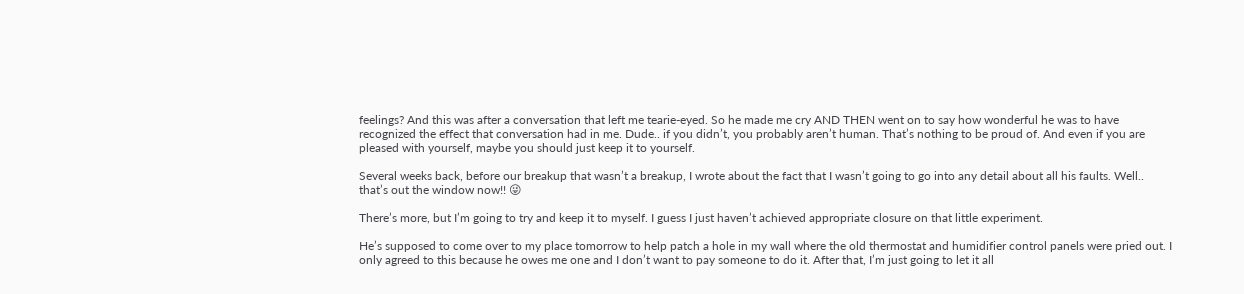feelings? And this was after a conversation that left me tearie-eyed. So he made me cry AND THEN went on to say how wonderful he was to have recognized the effect that conversation had in me. Dude.. if you didn’t, you probably aren’t human. That’s nothing to be proud of. And even if you are pleased with yourself, maybe you should just keep it to yourself.

Several weeks back, before our breakup that wasn’t a breakup, I wrote about the fact that I wasn’t going to go into any detail about all his faults. Well.. that’s out the window now!! 😜

There’s more, but I’m going to try and keep it to myself. I guess I just haven’t achieved appropriate closure on that little experiment.

He’s supposed to come over to my place tomorrow to help patch a hole in my wall where the old thermostat and humidifier control panels were pried out. I only agreed to this because he owes me one and I don’t want to pay someone to do it. After that, I’m just going to let it all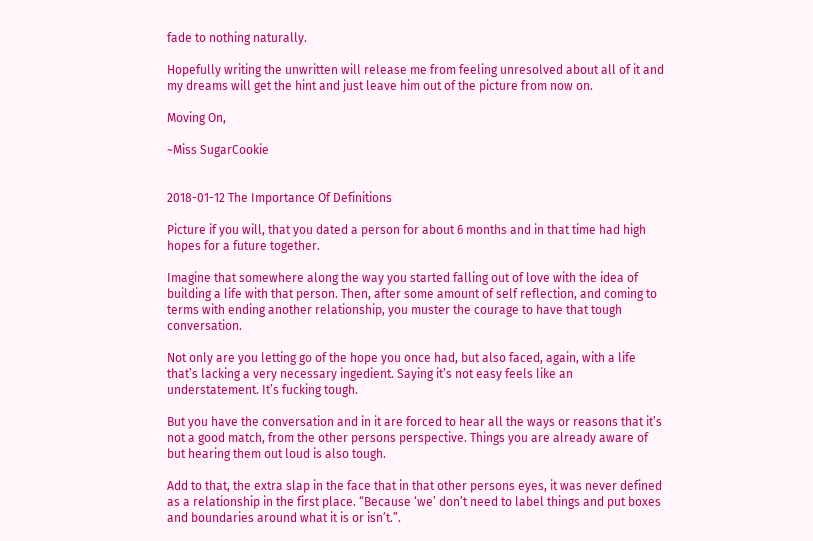fade to nothing naturally.

Hopefully writing the unwritten will release me from feeling unresolved about all of it and my dreams will get the hint and just leave him out of the picture from now on.

Moving On,

~Miss SugarCookie


2018-01-12 The Importance Of Definitions

Picture if you will, that you dated a person for about 6 months and in that time had high hopes for a future together.

Imagine that somewhere along the way you started falling out of love with the idea of building a life with that person. Then, after some amount of self reflection, and coming to terms with ending another relationship, you muster the courage to have that tough conversation.

Not only are you letting go of the hope you once had, but also faced, again, with a life that’s lacking a very necessary ingedient. Saying it’s not easy feels like an understatement. It’s fucking tough.

But you have the conversation and in it are forced to hear all the ways or reasons that it’s not a good match, from the other persons perspective. Things you are already aware of but hearing them out loud is also tough.

Add to that, the extra slap in the face that in that other persons eyes, it was never defined as a relationship in the first place. “Because ‘we’ don’t need to label things and put boxes and boundaries around what it is or isn’t.”.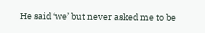He said ‘we’ but never asked me to be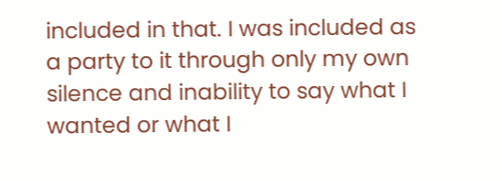included in that. I was included as a party to it through only my own silence and inability to say what I wanted or what I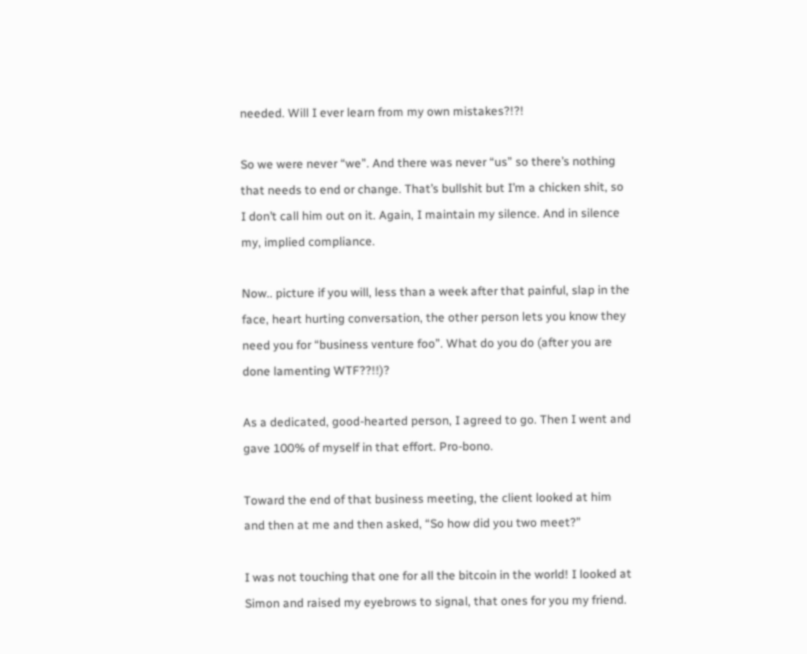needed. Will I ever learn from my own mistakes?!?!

So we were never “we”. And there was never “us” so there’s nothing that needs to end or change. That’s bullshit but I’m a chicken shit, so I don’t call him out on it. Again, I maintain my silence. And in silence my, implied compliance.

Now.. picture if you will, less than a week after that painful, slap in the face, heart hurting conversation, the other person lets you know they need you for “business venture foo”. What do you do (after you are done lamenting WTF??!!)?

As a dedicated, good-hearted person, I agreed to go. Then I went and gave 100% of myself in that effort. Pro-bono.

Toward the end of that business meeting, the client looked at him and then at me and then asked, “So how did you two meet?”

I was not touching that one for all the bitcoin in the world! I looked at Simon and raised my eyebrows to signal, that ones for you my friend.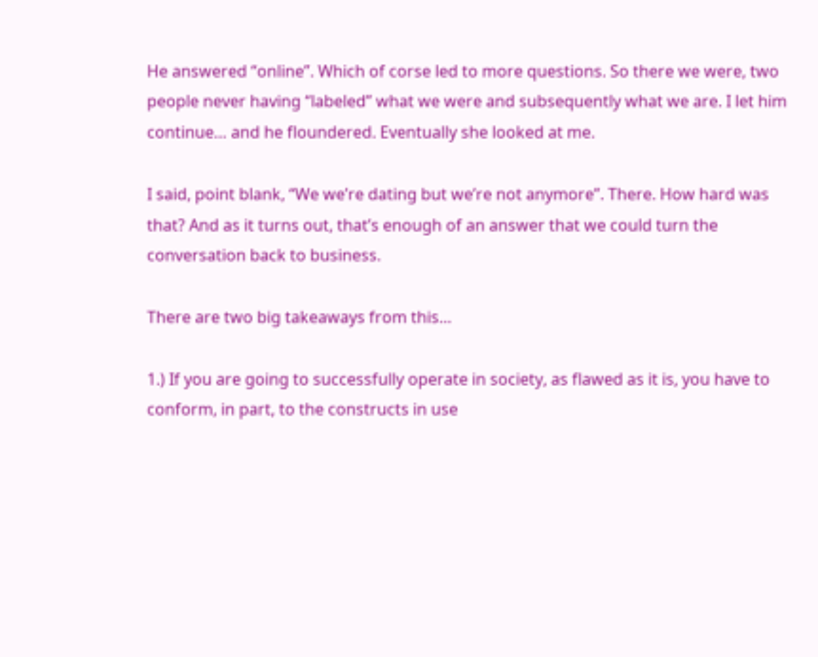He answered “online”. Which of corse led to more questions. So there we were, two people never having “labeled” what we were and subsequently what we are. I let him continue… and he floundered. Eventually she looked at me.

I said, point blank, “We we’re dating but we’re not anymore”. There. How hard was that? And as it turns out, that’s enough of an answer that we could turn the conversation back to business.

There are two big takeaways from this…

1.) If you are going to successfully operate in society, as flawed as it is, you have to conform, in part, to the constructs in use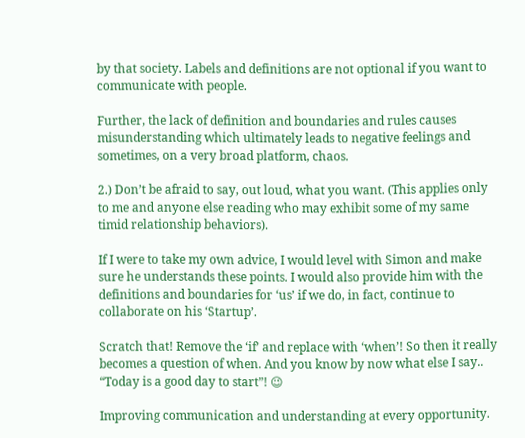by that society. Labels and definitions are not optional if you want to communicate with people.

Further, the lack of definition and boundaries and rules causes misunderstanding which ultimately leads to negative feelings and sometimes, on a very broad platform, chaos.

2.) Don’t be afraid to say, out loud, what you want. (This applies only to me and anyone else reading who may exhibit some of my same timid relationship behaviors).

If I were to take my own advice, I would level with Simon and make sure he understands these points. I would also provide him with the definitions and boundaries for ‘us’ if we do, in fact, continue to collaborate on his ‘Startup’.

Scratch that! Remove the ‘if’ and replace with ‘when’! So then it really becomes a question of when. And you know by now what else I say.. “Today is a good day to start”! 😉

Improving communication and understanding at every opportunity.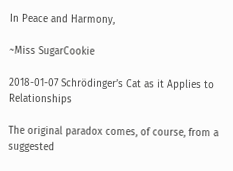In Peace and Harmony,

~Miss SugarCookie

2018-01-07 Schrödinger’s Cat as it Applies to Relationships

The original paradox comes, of course, from a suggested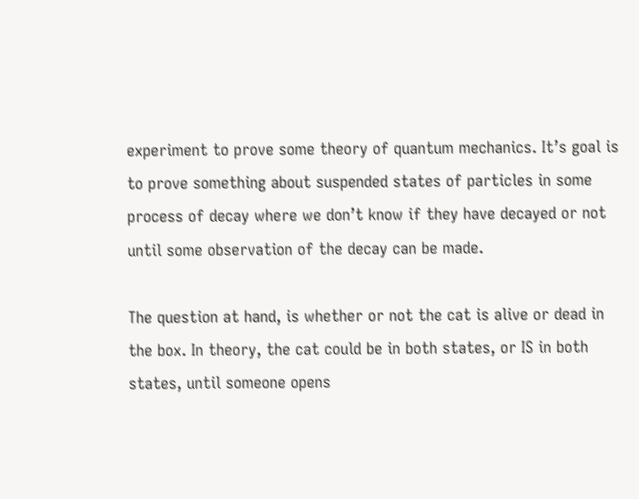experiment to prove some theory of quantum mechanics. It’s goal is to prove something about suspended states of particles in some process of decay where we don’t know if they have decayed or not until some observation of the decay can be made.

The question at hand, is whether or not the cat is alive or dead in the box. In theory, the cat could be in both states, or IS in both states, until someone opens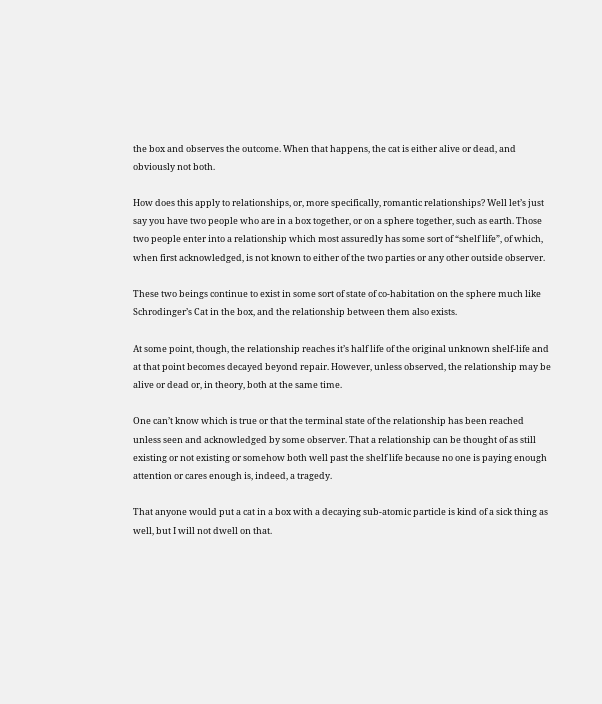the box and observes the outcome. When that happens, the cat is either alive or dead, and obviously not both.

How does this apply to relationships, or, more specifically, romantic relationships? Well let’s just say you have two people who are in a box together, or on a sphere together, such as earth. Those two people enter into a relationship which most assuredly has some sort of “shelf life”, of which, when first acknowledged, is not known to either of the two parties or any other outside observer.

These two beings continue to exist in some sort of state of co-habitation on the sphere much like Schrodinger’s Cat in the box, and the relationship between them also exists.

At some point, though, the relationship reaches it’s half life of the original unknown shelf-life and at that point becomes decayed beyond repair. However, unless observed, the relationship may be alive or dead or, in theory, both at the same time.

One can’t know which is true or that the terminal state of the relationship has been reached unless seen and acknowledged by some observer. That a relationship can be thought of as still existing or not existing or somehow both well past the shelf life because no one is paying enough attention or cares enough is, indeed, a tragedy.

That anyone would put a cat in a box with a decaying sub-atomic particle is kind of a sick thing as well, but I will not dwell on that.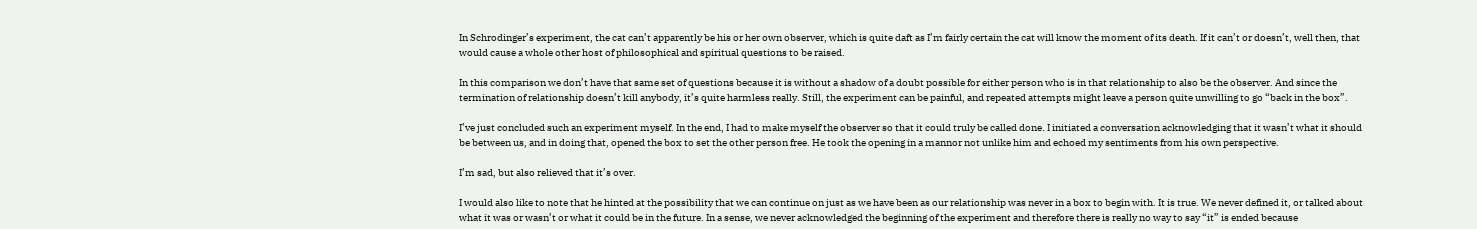In Schrodinger’s experiment, the cat can’t apparently be his or her own observer, which is quite daft as I’m fairly certain the cat will know the moment of its death. If it can’t or doesn’t, well then, that would cause a whole other host of philosophical and spiritual questions to be raised.

In this comparison we don’t have that same set of questions because it is without a shadow of a doubt possible for either person who is in that relationship to also be the observer. And since the termination of relationship doesn’t kill anybody, it’s quite harmless really. Still, the experiment can be painful, and repeated attempts might leave a person quite unwilling to go “back in the box”.

I’ve just concluded such an experiment myself. In the end, I had to make myself the observer so that it could truly be called done. I initiated a conversation acknowledging that it wasn’t what it should be between us, and in doing that, opened the box to set the other person free. He took the opening in a mannor not unlike him and echoed my sentiments from his own perspective.

I’m sad, but also relieved that it’s over.

I would also like to note that he hinted at the possibility that we can continue on just as we have been as our relationship was never in a box to begin with. It is true. We never defined it, or talked about what it was or wasn’t or what it could be in the future. In a sense, we never acknowledged the beginning of the experiment and therefore there is really no way to say “it” is ended because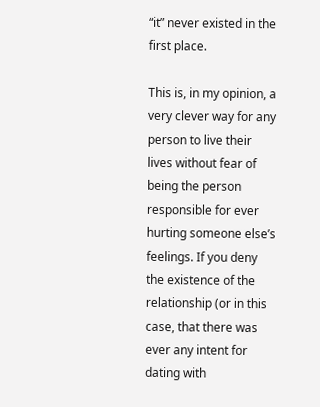“it” never existed in the first place.

This is, in my opinion, a very clever way for any person to live their lives without fear of being the person responsible for ever hurting someone else’s feelings. If you deny the existence of the relationship (or in this case, that there was ever any intent for dating with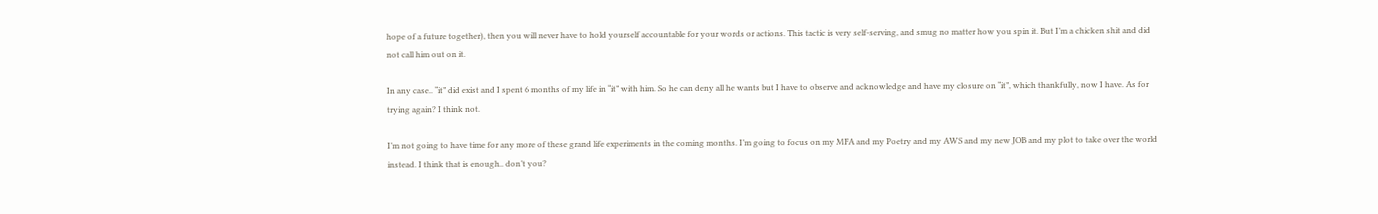hope of a future together), then you will never have to hold yourself accountable for your words or actions. This tactic is very self-serving, and smug no matter how you spin it. But I’m a chicken shit and did not call him out on it.

In any case.. “it” did exist and I spent 6 months of my life in “it” with him. So he can deny all he wants but I have to observe and acknowledge and have my closure on “it”, which thankfully, now I have. As for trying again? I think not.

I’m not going to have time for any more of these grand life experiments in the coming months. I’m going to focus on my MFA and my Poetry and my AWS and my new JOB and my plot to take over the world instead. I think that is enough.. don’t you?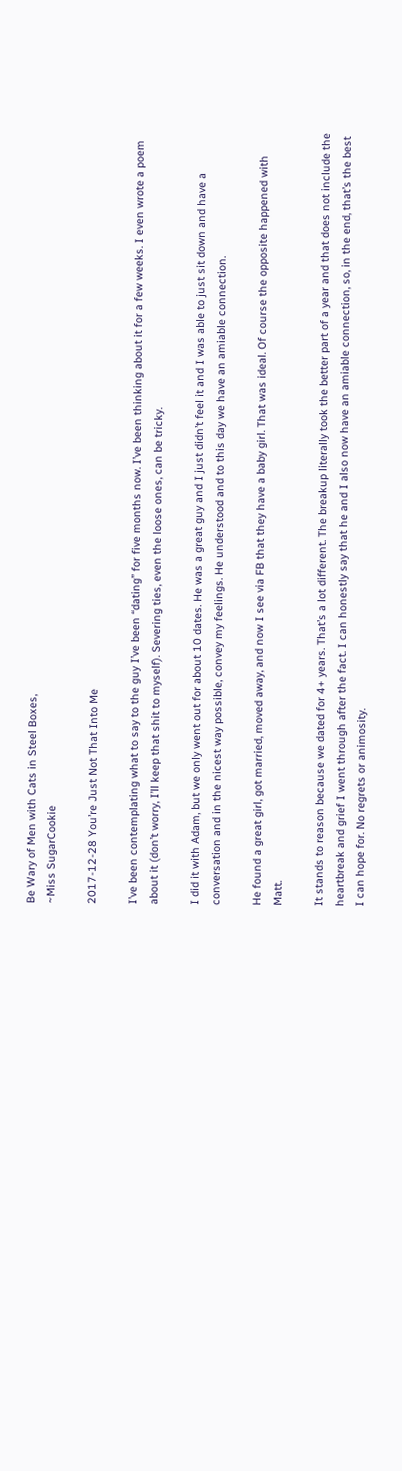Be Wary of Men with Cats in Steel Boxes,
~Miss SugarCookie

2017-12-28 You’re Just Not That Into Me

I’ve been contemplating what to say to the guy I’ve been “dating” for five months now. I’ve been thinking about it for a few weeks. I even wrote a poem about it (don’t worry, I’ll keep that shit to myself). Severing ties, even the loose ones, can be tricky.

I did it with Adam, but we only went out for about 10 dates. He was a great guy and I just didn’t feel it and I was able to just sit down and have a conversation and in the nicest way possible, convey my feelings. He understood and to this day we have an amiable connection.

He found a great girl, got married, moved away, and now I see via FB that they have a baby girl. That was ideal. Of course the opposite happened with Matt.

It stands to reason because we dated for 4+ years. That’s a lot different. The breakup literally took the better part of a year and that does not include the heartbreak and grief I went through after the fact. I can honestly say that he and I also now have an amiable connection, so, in the end, that’s the best I can hope for. No regrets or animosity.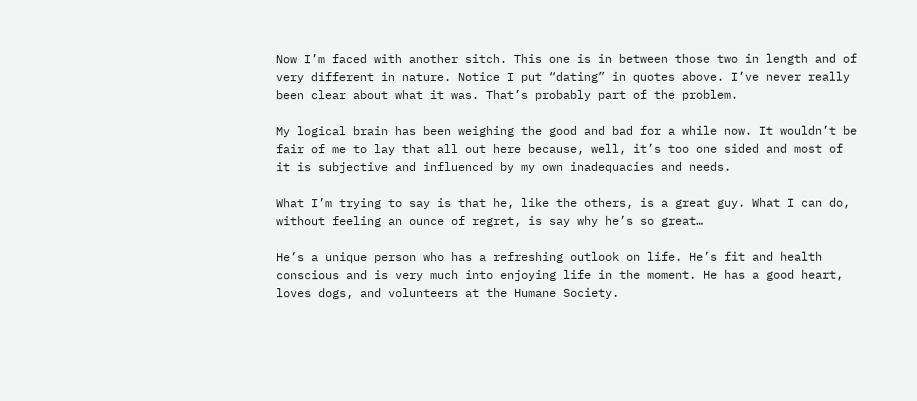Now I’m faced with another sitch. This one is in between those two in length and of very different in nature. Notice I put “dating” in quotes above. I’ve never really been clear about what it was. That’s probably part of the problem.

My logical brain has been weighing the good and bad for a while now. It wouldn’t be fair of me to lay that all out here because, well, it’s too one sided and most of it is subjective and influenced by my own inadequacies and needs.

What I’m trying to say is that he, like the others, is a great guy. What I can do, without feeling an ounce of regret, is say why he’s so great…

He’s a unique person who has a refreshing outlook on life. He’s fit and health conscious and is very much into enjoying life in the moment. He has a good heart, loves dogs, and volunteers at the Humane Society.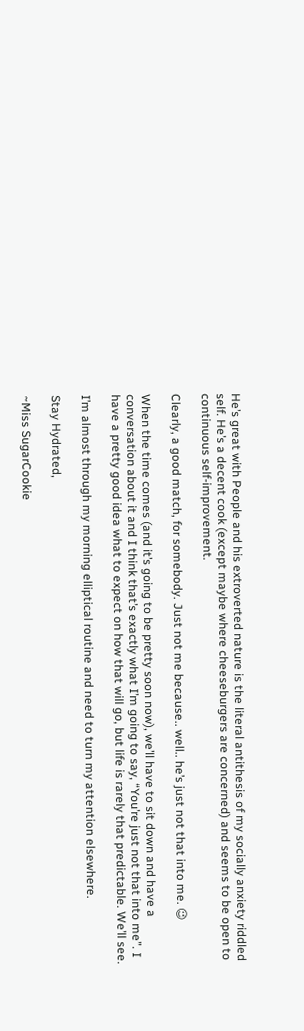He’s great with People and his extroverted nature is the literal antithesis of my socially anxiety riddled self. He’s a decent cook (except maybe where cheeseburgers are concerned) and seems to be open to continuous self-improvement.

Clearly, a good match, for somebody. Just not me because.. well.. he’s just not that into me. 😉

When the time comes (and it’s going to be pretty soon now), we’ll have to sit down and have a conversation about it and I think that’s exactly what I’m going to say, “You’re just not that into me”. I have a pretty good idea what to expect on how that will go, but life is rarely that predictable. We’ll see.

I’m almost through my morning elliptical routine and need to turn my attention elsewhere.

Stay Hydrated,

~Miss SugarCookie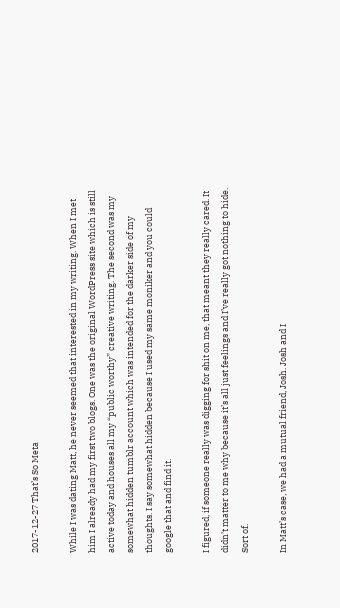2017-12-27 That’s So Meta

While I was dating Matt, he never seemed that interested in my writing. When I met him I already had my first two blogs. One was the original WordPress site which is still active today and houses all my “public worthy” creative writing. The second was my somewhat hidden tumblr account which was intended for the darker side of my thoughts. I say somewhat hidden because I used my same moniker and you could google that and find it.

I figured, if someone really was digging for shit on me, that meant they really cared. It didn’t matter to me why because it’s all just feelings and I’ve really got nothing to hide. Sort of.

In Matt’s case, we had a mutual friend, Josh. Josh and I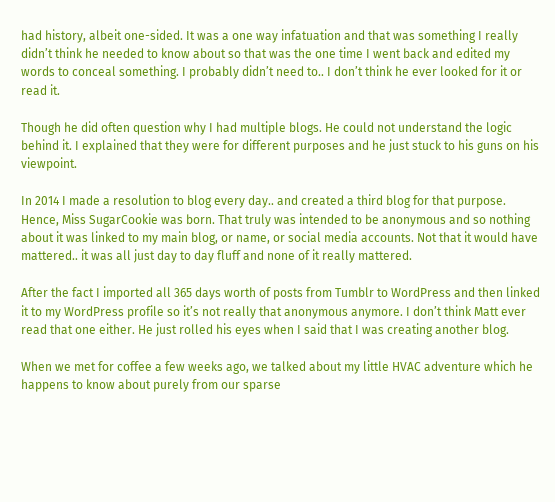had history, albeit one-sided. It was a one way infatuation and that was something I really didn’t think he needed to know about so that was the one time I went back and edited my words to conceal something. I probably didn’t need to.. I don’t think he ever looked for it or read it.

Though he did often question why I had multiple blogs. He could not understand the logic behind it. I explained that they were for different purposes and he just stuck to his guns on his viewpoint.

In 2014 I made a resolution to blog every day.. and created a third blog for that purpose. Hence, Miss SugarCookie was born. That truly was intended to be anonymous and so nothing about it was linked to my main blog, or name, or social media accounts. Not that it would have mattered.. it was all just day to day fluff and none of it really mattered.

After the fact I imported all 365 days worth of posts from Tumblr to WordPress and then linked it to my WordPress profile so it’s not really that anonymous anymore. I don’t think Matt ever read that one either. He just rolled his eyes when I said that I was creating another blog.

When we met for coffee a few weeks ago, we talked about my little HVAC adventure which he happens to know about purely from our sparse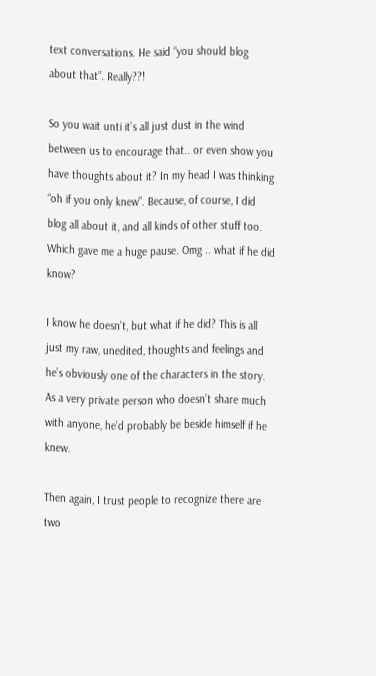text conversations. He said “you should blog about that”. Really??!

So you wait unti it’s all just dust in the wind between us to encourage that.. or even show you have thoughts about it? In my head I was thinking “oh if you only knew”. Because, of course, I did blog all about it, and all kinds of other stuff too. Which gave me a huge pause. Omg .. what if he did know?

I know he doesn’t, but what if he did? This is all just my raw, unedited, thoughts and feelings and he’s obviously one of the characters in the story. As a very private person who doesn’t share much with anyone, he’d probably be beside himself if he knew.

Then again, I trust people to recognize there are two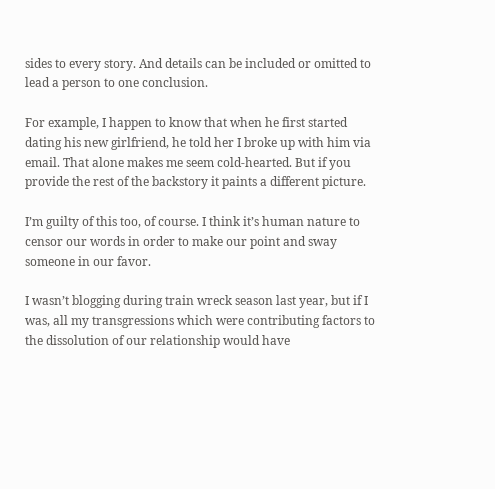sides to every story. And details can be included or omitted to lead a person to one conclusion.

For example, I happen to know that when he first started dating his new girlfriend, he told her I broke up with him via email. That alone makes me seem cold-hearted. But if you provide the rest of the backstory it paints a different picture.

I’m guilty of this too, of course. I think it’s human nature to censor our words in order to make our point and sway someone in our favor.

I wasn’t blogging during train wreck season last year, but if I was, all my transgressions which were contributing factors to the dissolution of our relationship would have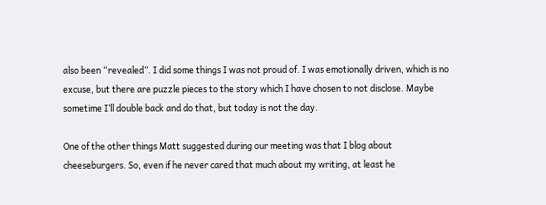also been “revealed”. I did some things I was not proud of. I was emotionally driven, which is no excuse, but there are puzzle pieces to the story which I have chosen to not disclose. Maybe sometime I’ll double back and do that, but today is not the day.

One of the other things Matt suggested during our meeting was that I blog about cheeseburgers. So, even if he never cared that much about my writing, at least he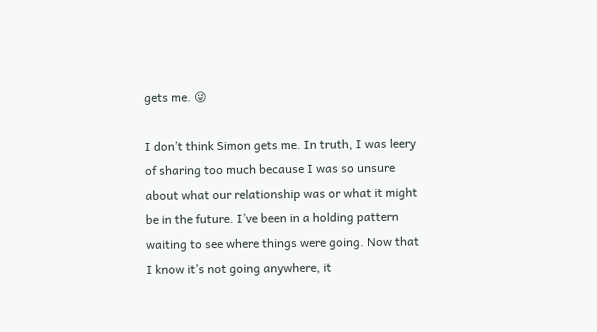gets me. 😜

I don’t think Simon gets me. In truth, I was leery of sharing too much because I was so unsure about what our relationship was or what it might be in the future. I’ve been in a holding pattern waiting to see where things were going. Now that I know it’s not going anywhere, it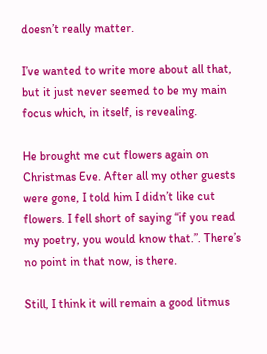doesn’t really matter.

I’ve wanted to write more about all that, but it just never seemed to be my main focus which, in itself, is revealing.

He brought me cut flowers again on Christmas Eve. After all my other guests were gone, I told him I didn’t like cut flowers. I fell short of saying “if you read my poetry, you would know that.”. There’s no point in that now, is there.

Still, I think it will remain a good litmus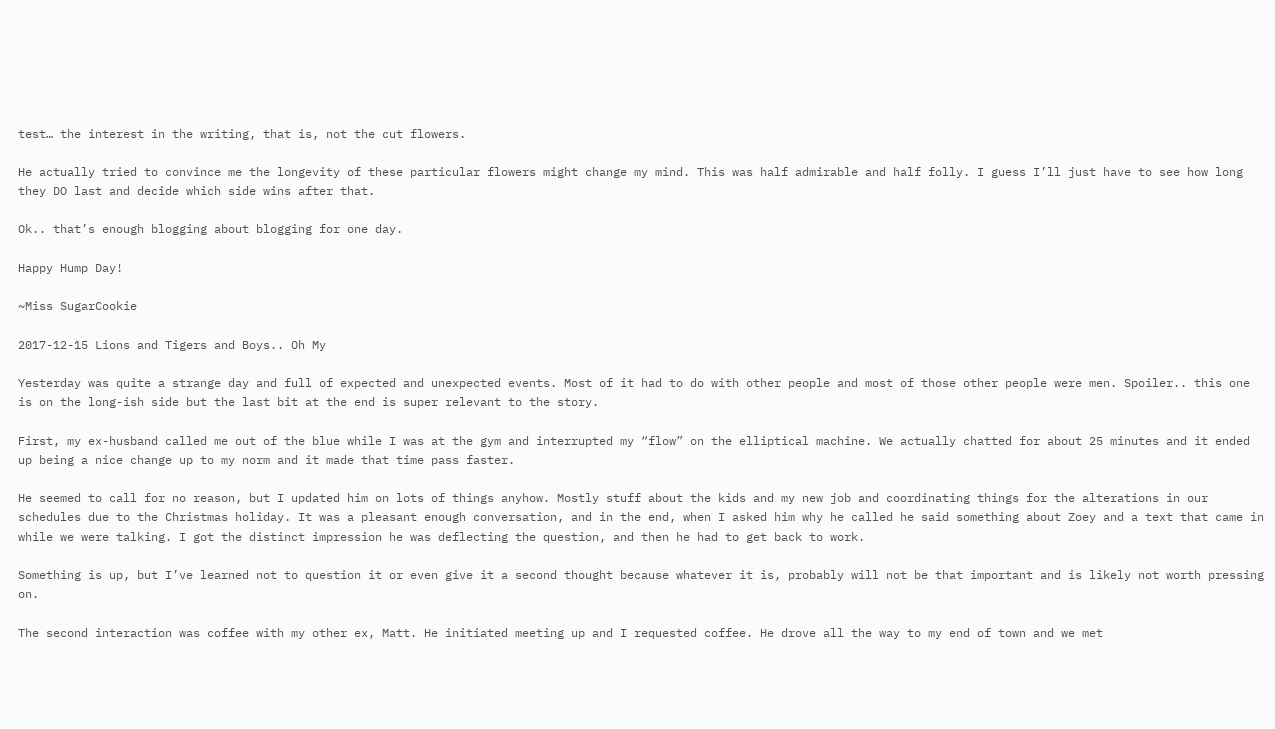test… the interest in the writing, that is, not the cut flowers.

He actually tried to convince me the longevity of these particular flowers might change my mind. This was half admirable and half folly. I guess I’ll just have to see how long they DO last and decide which side wins after that.

Ok.. that’s enough blogging about blogging for one day.

Happy Hump Day!

~Miss SugarCookie

2017-12-15 Lions and Tigers and Boys.. Oh My

Yesterday was quite a strange day and full of expected and unexpected events. Most of it had to do with other people and most of those other people were men. Spoiler.. this one is on the long-ish side but the last bit at the end is super relevant to the story.

First, my ex-husband called me out of the blue while I was at the gym and interrupted my “flow” on the elliptical machine. We actually chatted for about 25 minutes and it ended up being a nice change up to my norm and it made that time pass faster.

He seemed to call for no reason, but I updated him on lots of things anyhow. Mostly stuff about the kids and my new job and coordinating things for the alterations in our schedules due to the Christmas holiday. It was a pleasant enough conversation, and in the end, when I asked him why he called he said something about Zoey and a text that came in while we were talking. I got the distinct impression he was deflecting the question, and then he had to get back to work.

Something is up, but I’ve learned not to question it or even give it a second thought because whatever it is, probably will not be that important and is likely not worth pressing on.

The second interaction was coffee with my other ex, Matt. He initiated meeting up and I requested coffee. He drove all the way to my end of town and we met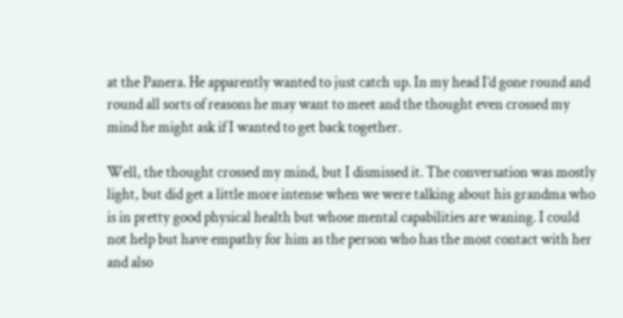at the Panera. He apparently wanted to just catch up. In my head I’d gone round and round all sorts of reasons he may want to meet and the thought even crossed my mind he might ask if I wanted to get back together.

Well, the thought crossed my mind, but I dismissed it. The conversation was mostly light, but did get a little more intense when we were talking about his grandma who is in pretty good physical health but whose mental capabilities are waning. I could not help but have empathy for him as the person who has the most contact with her and also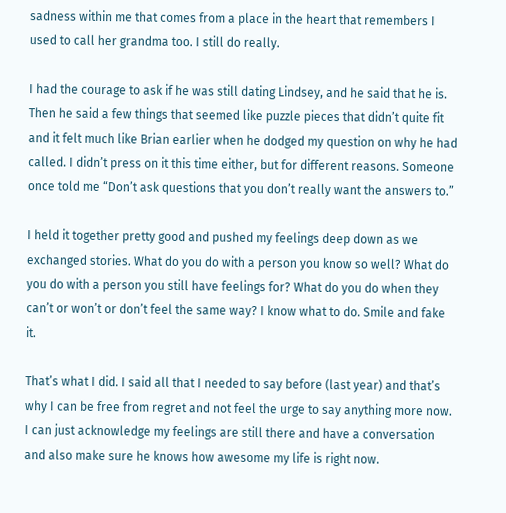sadness within me that comes from a place in the heart that remembers I used to call her grandma too. I still do really.

I had the courage to ask if he was still dating Lindsey, and he said that he is. Then he said a few things that seemed like puzzle pieces that didn’t quite fit and it felt much like Brian earlier when he dodged my question on why he had called. I didn’t press on it this time either, but for different reasons. Someone once told me “Don’t ask questions that you don’t really want the answers to.”

I held it together pretty good and pushed my feelings deep down as we exchanged stories. What do you do with a person you know so well? What do you do with a person you still have feelings for? What do you do when they can’t or won’t or don’t feel the same way? I know what to do. Smile and fake it.

That’s what I did. I said all that I needed to say before (last year) and that’s why I can be free from regret and not feel the urge to say anything more now. I can just acknowledge my feelings are still there and have a conversation and also make sure he knows how awesome my life is right now.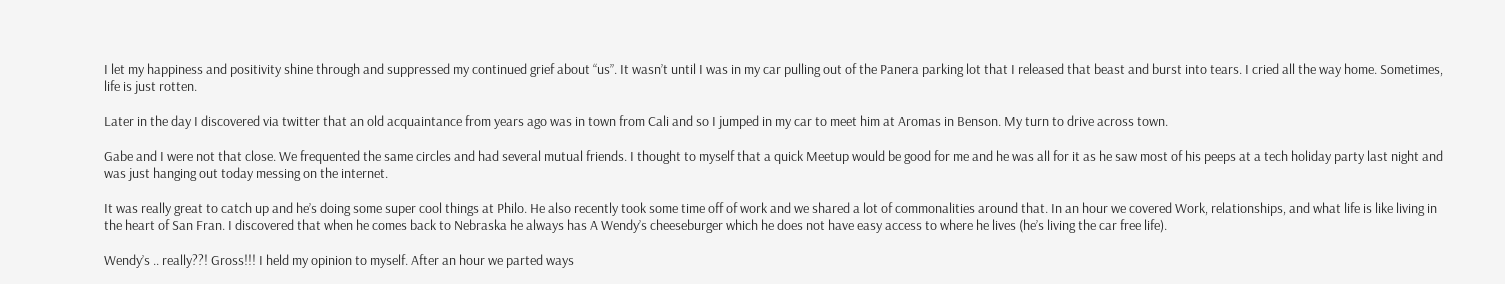I let my happiness and positivity shine through and suppressed my continued grief about “us”. It wasn’t until I was in my car pulling out of the Panera parking lot that I released that beast and burst into tears. I cried all the way home. Sometimes, life is just rotten.

Later in the day I discovered via twitter that an old acquaintance from years ago was in town from Cali and so I jumped in my car to meet him at Aromas in Benson. My turn to drive across town.

Gabe and I were not that close. We frequented the same circles and had several mutual friends. I thought to myself that a quick Meetup would be good for me and he was all for it as he saw most of his peeps at a tech holiday party last night and was just hanging out today messing on the internet.

It was really great to catch up and he’s doing some super cool things at Philo. He also recently took some time off of work and we shared a lot of commonalities around that. In an hour we covered Work, relationships, and what life is like living in the heart of San Fran. I discovered that when he comes back to Nebraska he always has A Wendy’s cheeseburger which he does not have easy access to where he lives (he’s living the car free life).

Wendy’s .. really??! Gross!!! I held my opinion to myself. After an hour we parted ways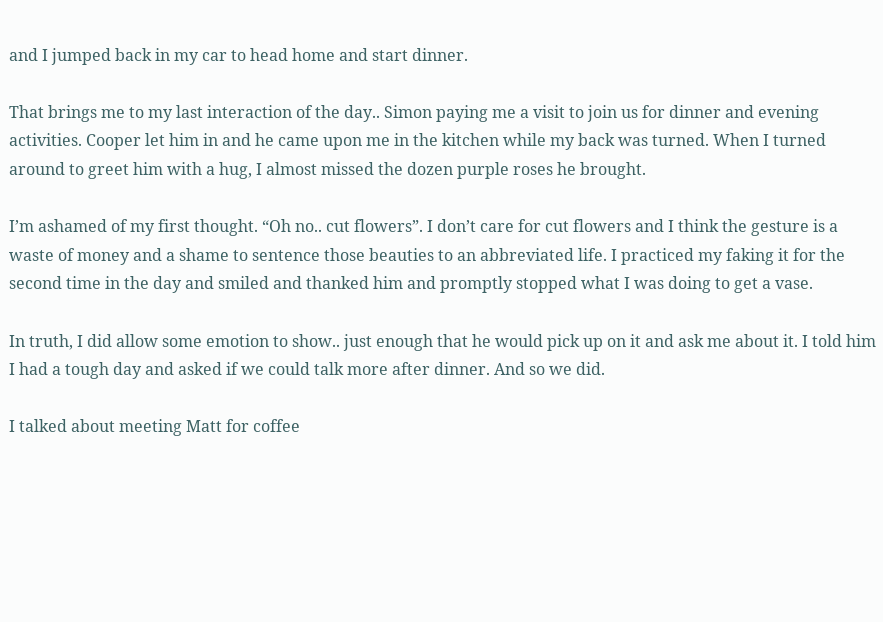and I jumped back in my car to head home and start dinner.

That brings me to my last interaction of the day.. Simon paying me a visit to join us for dinner and evening activities. Cooper let him in and he came upon me in the kitchen while my back was turned. When I turned around to greet him with a hug, I almost missed the dozen purple roses he brought.

I’m ashamed of my first thought. “Oh no.. cut flowers”. I don’t care for cut flowers and I think the gesture is a waste of money and a shame to sentence those beauties to an abbreviated life. I practiced my faking it for the second time in the day and smiled and thanked him and promptly stopped what I was doing to get a vase.

In truth, I did allow some emotion to show.. just enough that he would pick up on it and ask me about it. I told him I had a tough day and asked if we could talk more after dinner. And so we did.

I talked about meeting Matt for coffee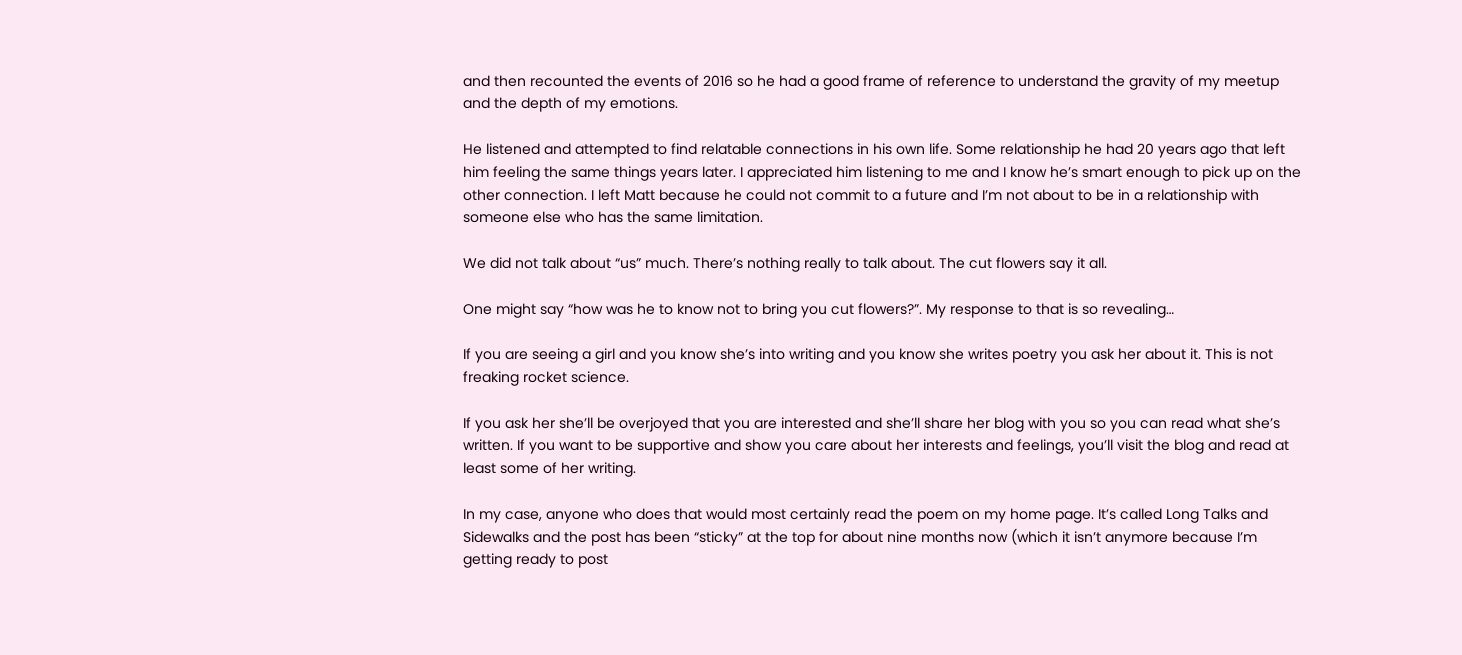and then recounted the events of 2016 so he had a good frame of reference to understand the gravity of my meetup and the depth of my emotions.

He listened and attempted to find relatable connections in his own life. Some relationship he had 20 years ago that left him feeling the same things years later. I appreciated him listening to me and I know he’s smart enough to pick up on the other connection. I left Matt because he could not commit to a future and I’m not about to be in a relationship with someone else who has the same limitation.

We did not talk about “us” much. There’s nothing really to talk about. The cut flowers say it all.

One might say “how was he to know not to bring you cut flowers?”. My response to that is so revealing…

If you are seeing a girl and you know she’s into writing and you know she writes poetry you ask her about it. This is not freaking rocket science.

If you ask her she’ll be overjoyed that you are interested and she’ll share her blog with you so you can read what she’s written. If you want to be supportive and show you care about her interests and feelings, you’ll visit the blog and read at least some of her writing.

In my case, anyone who does that would most certainly read the poem on my home page. It’s called Long Talks and Sidewalks and the post has been “sticky” at the top for about nine months now (which it isn’t anymore because I’m getting ready to post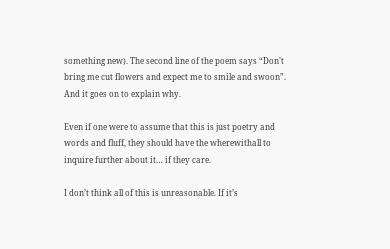something new). The second line of the poem says “Don’t bring me cut flowers and expect me to smile and swoon”. And it goes on to explain why.

Even if one were to assume that this is just poetry and words and fluff, they should have the wherewithall to inquire further about it… if they care.

I don’t think all of this is unreasonable. If it’s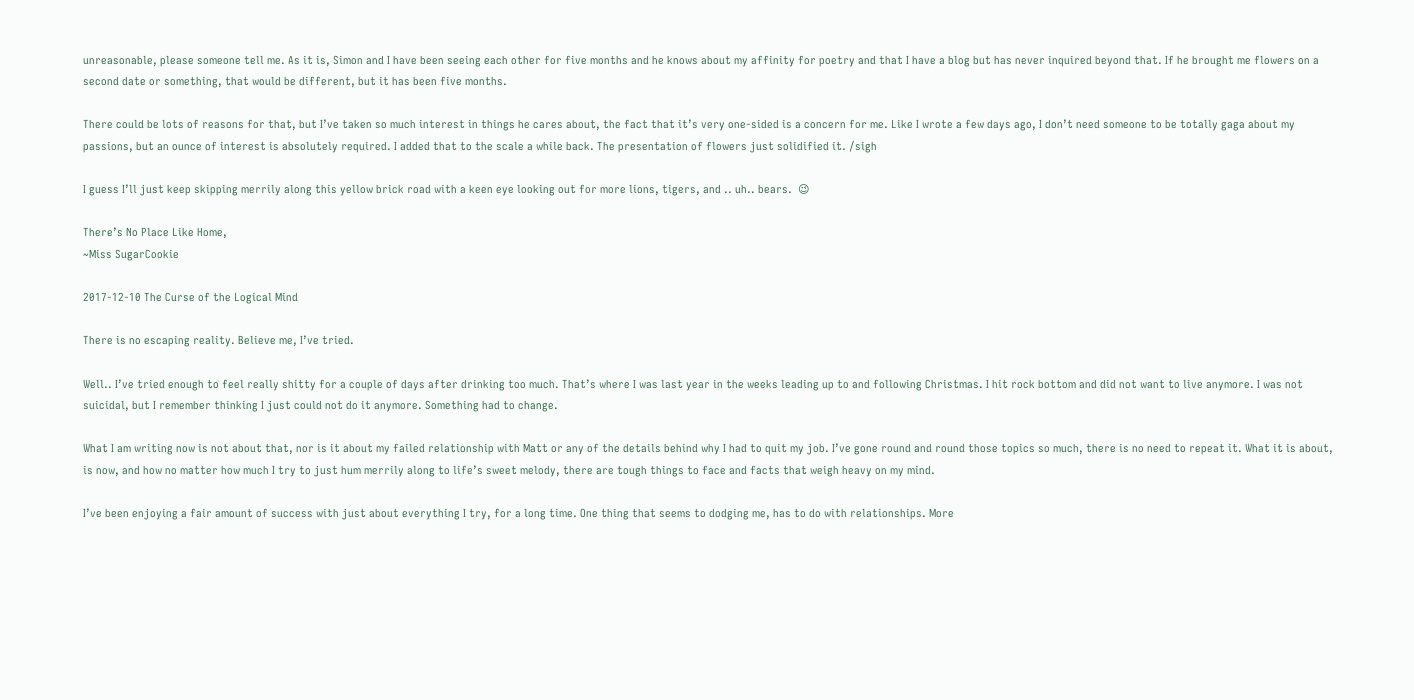unreasonable, please someone tell me. As it is, Simon and I have been seeing each other for five months and he knows about my affinity for poetry and that I have a blog but has never inquired beyond that. If he brought me flowers on a second date or something, that would be different, but it has been five months.

There could be lots of reasons for that, but I’ve taken so much interest in things he cares about, the fact that it’s very one-sided is a concern for me. Like I wrote a few days ago, I don’t need someone to be totally gaga about my passions, but an ounce of interest is absolutely required. I added that to the scale a while back. The presentation of flowers just solidified it. /sigh

I guess I’ll just keep skipping merrily along this yellow brick road with a keen eye looking out for more lions, tigers, and .. uh.. bears.  😉

There’s No Place Like Home,
~Miss SugarCookie

2017-12-10 The Curse of the Logical Mind

There is no escaping reality. Believe me, I’ve tried.

Well.. I’ve tried enough to feel really shitty for a couple of days after drinking too much. That’s where I was last year in the weeks leading up to and following Christmas. I hit rock bottom and did not want to live anymore. I was not suicidal, but I remember thinking I just could not do it anymore. Something had to change.

What I am writing now is not about that, nor is it about my failed relationship with Matt or any of the details behind why I had to quit my job. I’ve gone round and round those topics so much, there is no need to repeat it. What it is about, is now, and how no matter how much I try to just hum merrily along to life’s sweet melody, there are tough things to face and facts that weigh heavy on my mind.

I’ve been enjoying a fair amount of success with just about everything I try, for a long time. One thing that seems to dodging me, has to do with relationships. More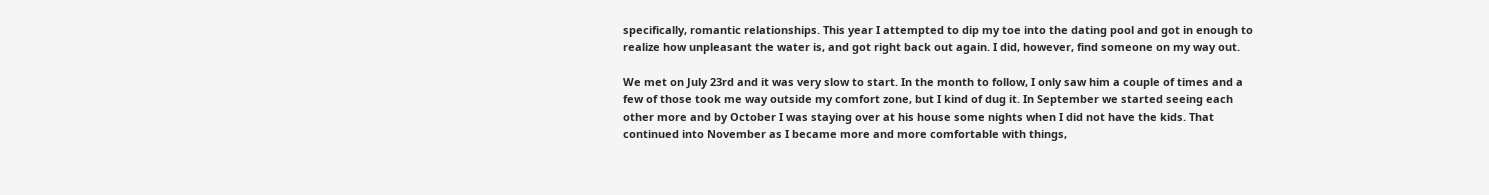specifically, romantic relationships. This year I attempted to dip my toe into the dating pool and got in enough to realize how unpleasant the water is, and got right back out again. I did, however, find someone on my way out.

We met on July 23rd and it was very slow to start. In the month to follow, I only saw him a couple of times and a few of those took me way outside my comfort zone, but I kind of dug it. In September we started seeing each other more and by October I was staying over at his house some nights when I did not have the kids. That continued into November as I became more and more comfortable with things,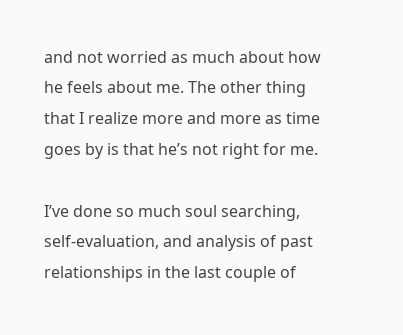and not worried as much about how he feels about me. The other thing that I realize more and more as time goes by is that he’s not right for me.

I’ve done so much soul searching, self-evaluation, and analysis of past relationships in the last couple of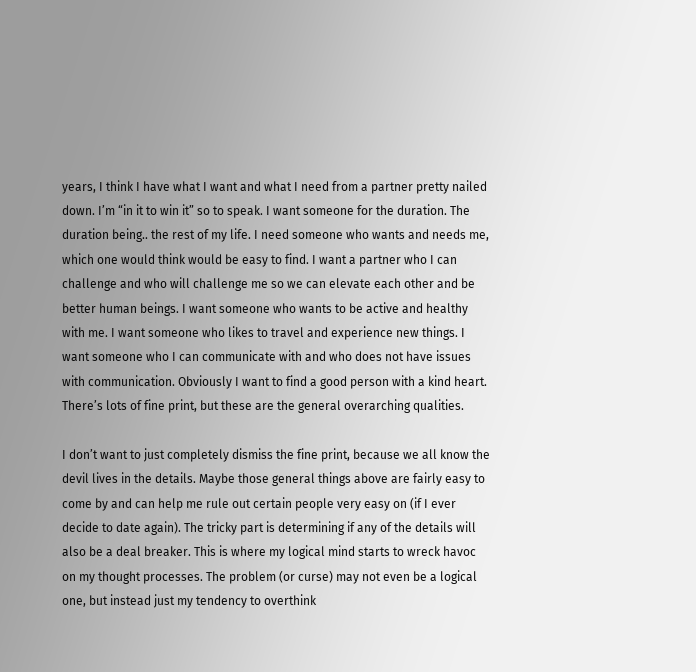years, I think I have what I want and what I need from a partner pretty nailed down. I’m “in it to win it” so to speak. I want someone for the duration. The duration being.. the rest of my life. I need someone who wants and needs me, which one would think would be easy to find. I want a partner who I can challenge and who will challenge me so we can elevate each other and be better human beings. I want someone who wants to be active and healthy with me. I want someone who likes to travel and experience new things. I want someone who I can communicate with and who does not have issues with communication. Obviously I want to find a good person with a kind heart. There’s lots of fine print, but these are the general overarching qualities.

I don’t want to just completely dismiss the fine print, because we all know the devil lives in the details. Maybe those general things above are fairly easy to come by and can help me rule out certain people very easy on (if I ever decide to date again). The tricky part is determining if any of the details will also be a deal breaker. This is where my logical mind starts to wreck havoc on my thought processes. The problem (or curse) may not even be a logical one, but instead just my tendency to overthink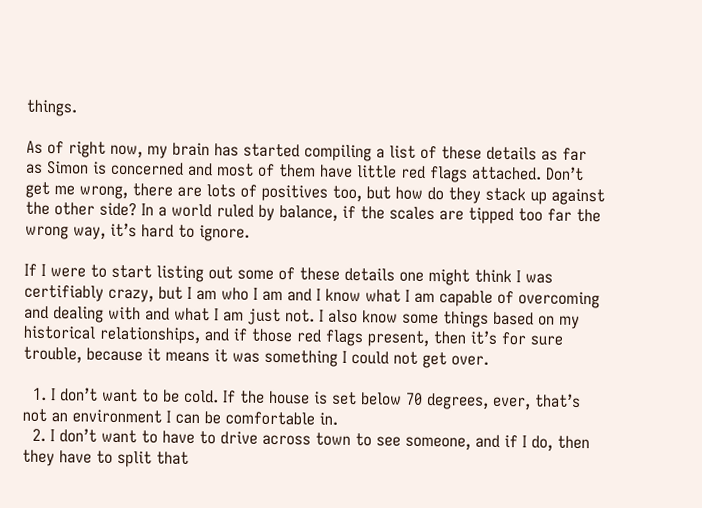things.

As of right now, my brain has started compiling a list of these details as far as Simon is concerned and most of them have little red flags attached. Don’t get me wrong, there are lots of positives too, but how do they stack up against the other side? In a world ruled by balance, if the scales are tipped too far the wrong way, it’s hard to ignore.

If I were to start listing out some of these details one might think I was certifiably crazy, but I am who I am and I know what I am capable of overcoming and dealing with and what I am just not. I also know some things based on my historical relationships, and if those red flags present, then it’s for sure trouble, because it means it was something I could not get over.

  1. I don’t want to be cold. If the house is set below 70 degrees, ever, that’s not an environment I can be comfortable in.
  2. I don’t want to have to drive across town to see someone, and if I do, then they have to split that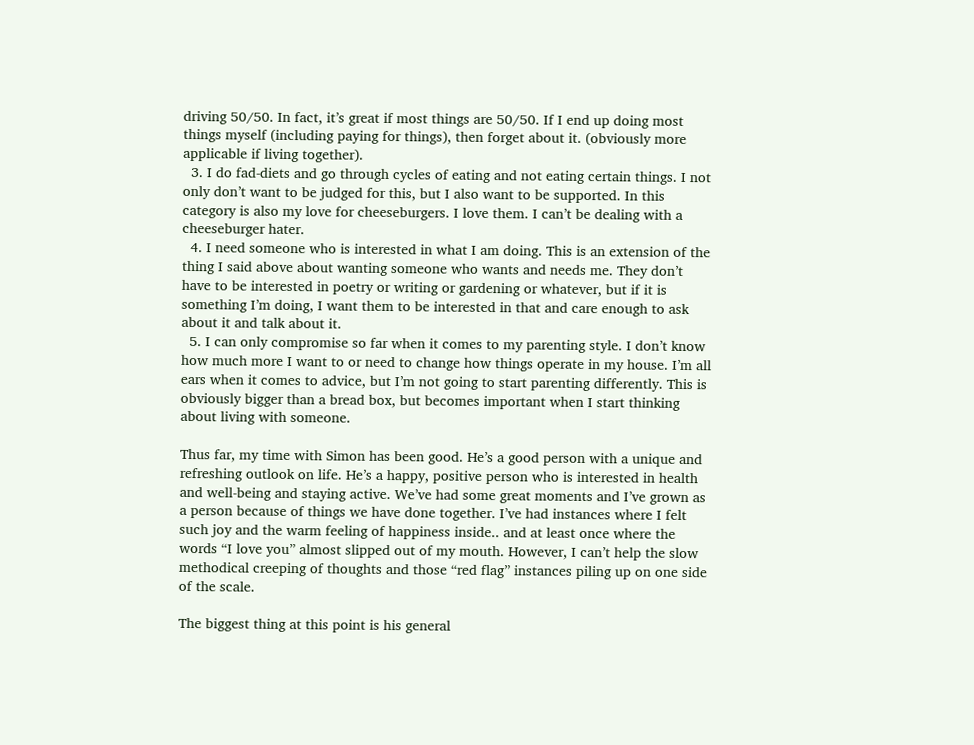driving 50/50. In fact, it’s great if most things are 50/50. If I end up doing most things myself (including paying for things), then forget about it. (obviously more applicable if living together).
  3. I do fad-diets and go through cycles of eating and not eating certain things. I not only don’t want to be judged for this, but I also want to be supported. In this category is also my love for cheeseburgers. I love them. I can’t be dealing with a cheeseburger hater.
  4. I need someone who is interested in what I am doing. This is an extension of the thing I said above about wanting someone who wants and needs me. They don’t have to be interested in poetry or writing or gardening or whatever, but if it is something I’m doing, I want them to be interested in that and care enough to ask about it and talk about it.
  5. I can only compromise so far when it comes to my parenting style. I don’t know how much more I want to or need to change how things operate in my house. I’m all ears when it comes to advice, but I’m not going to start parenting differently. This is obviously bigger than a bread box, but becomes important when I start thinking about living with someone.

Thus far, my time with Simon has been good. He’s a good person with a unique and refreshing outlook on life. He’s a happy, positive person who is interested in health and well-being and staying active. We’ve had some great moments and I’ve grown as a person because of things we have done together. I’ve had instances where I felt such joy and the warm feeling of happiness inside.. and at least once where the words “I love you” almost slipped out of my mouth. However, I can’t help the slow methodical creeping of thoughts and those “red flag” instances piling up on one side of the scale.

The biggest thing at this point is his general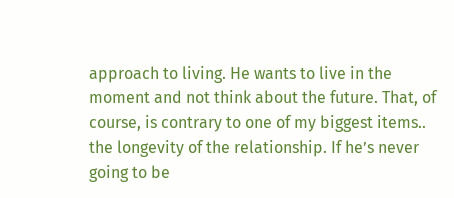approach to living. He wants to live in the moment and not think about the future. That, of course, is contrary to one of my biggest items.. the longevity of the relationship. If he’s never going to be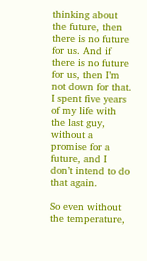thinking about the future, then there is no future for us. And if there is no future for us, then I’m not down for that. I spent five years of my life with the last guy, without a promise for a future, and I don’t intend to do that again.

So even without the temperature,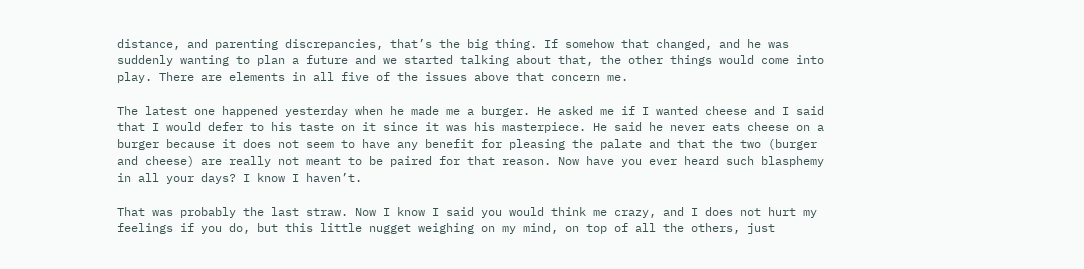distance, and parenting discrepancies, that’s the big thing. If somehow that changed, and he was suddenly wanting to plan a future and we started talking about that, the other things would come into play. There are elements in all five of the issues above that concern me.

The latest one happened yesterday when he made me a burger. He asked me if I wanted cheese and I said that I would defer to his taste on it since it was his masterpiece. He said he never eats cheese on a burger because it does not seem to have any benefit for pleasing the palate and that the two (burger and cheese) are really not meant to be paired for that reason. Now have you ever heard such blasphemy in all your days? I know I haven’t.

That was probably the last straw. Now I know I said you would think me crazy, and I does not hurt my feelings if you do, but this little nugget weighing on my mind, on top of all the others, just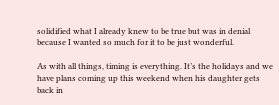solidified what I already knew to be true but was in denial because I wanted so much for it to be just wonderful.

As with all things, timing is everything. It’s the holidays and we have plans coming up this weekend when his daughter gets back in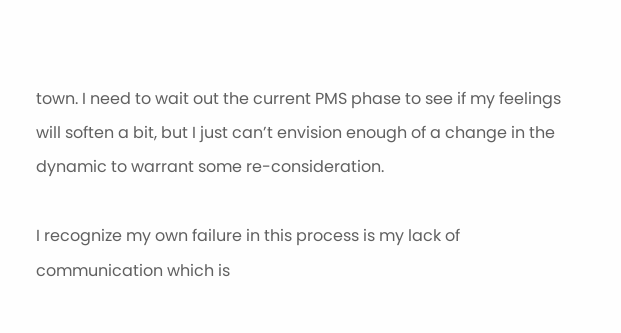town. I need to wait out the current PMS phase to see if my feelings will soften a bit, but I just can’t envision enough of a change in the dynamic to warrant some re-consideration.

I recognize my own failure in this process is my lack of communication which is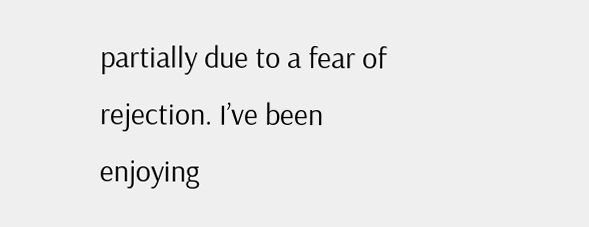partially due to a fear of rejection. I’ve been enjoying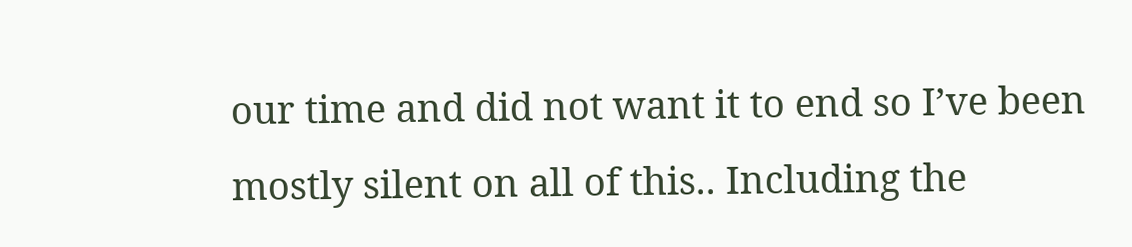our time and did not want it to end so I’ve been mostly silent on all of this.. Including the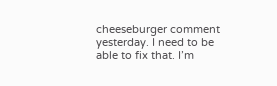cheeseburger comment yesterday. I need to be able to fix that. I’m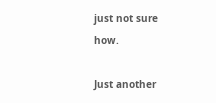just not sure how.

Just another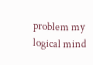problem my logical mind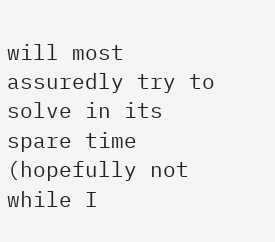will most assuredly try to solve in its spare time (hopefully not while I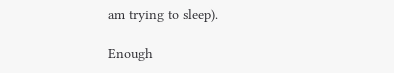am trying to sleep).

Enough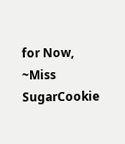for Now,
~Miss SugarCookie